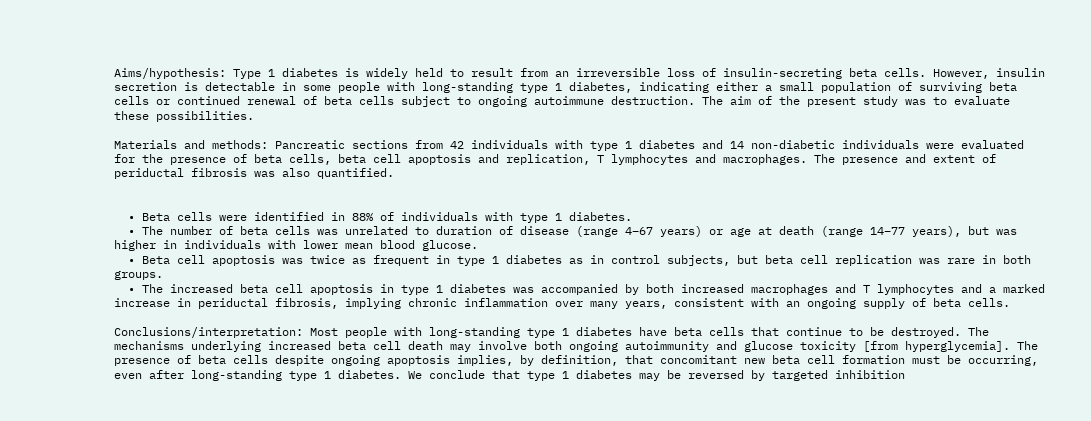Aims/hypothesis: Type 1 diabetes is widely held to result from an irreversible loss of insulin-secreting beta cells. However, insulin secretion is detectable in some people with long-standing type 1 diabetes, indicating either a small population of surviving beta cells or continued renewal of beta cells subject to ongoing autoimmune destruction. The aim of the present study was to evaluate these possibilities.

Materials and methods: Pancreatic sections from 42 individuals with type 1 diabetes and 14 non-diabetic individuals were evaluated for the presence of beta cells, beta cell apoptosis and replication, T lymphocytes and macrophages. The presence and extent of periductal fibrosis was also quantified.


  • Beta cells were identified in 88% of individuals with type 1 diabetes.
  • The number of beta cells was unrelated to duration of disease (range 4–67 years) or age at death (range 14–77 years), but was higher in individuals with lower mean blood glucose.
  • Beta cell apoptosis was twice as frequent in type 1 diabetes as in control subjects, but beta cell replication was rare in both groups.
  • The increased beta cell apoptosis in type 1 diabetes was accompanied by both increased macrophages and T lymphocytes and a marked increase in periductal fibrosis, implying chronic inflammation over many years, consistent with an ongoing supply of beta cells.

Conclusions/interpretation: Most people with long-standing type 1 diabetes have beta cells that continue to be destroyed. The mechanisms underlying increased beta cell death may involve both ongoing autoimmunity and glucose toxicity [from hyperglycemia]. The presence of beta cells despite ongoing apoptosis implies, by definition, that concomitant new beta cell formation must be occurring, even after long-standing type 1 diabetes. We conclude that type 1 diabetes may be reversed by targeted inhibition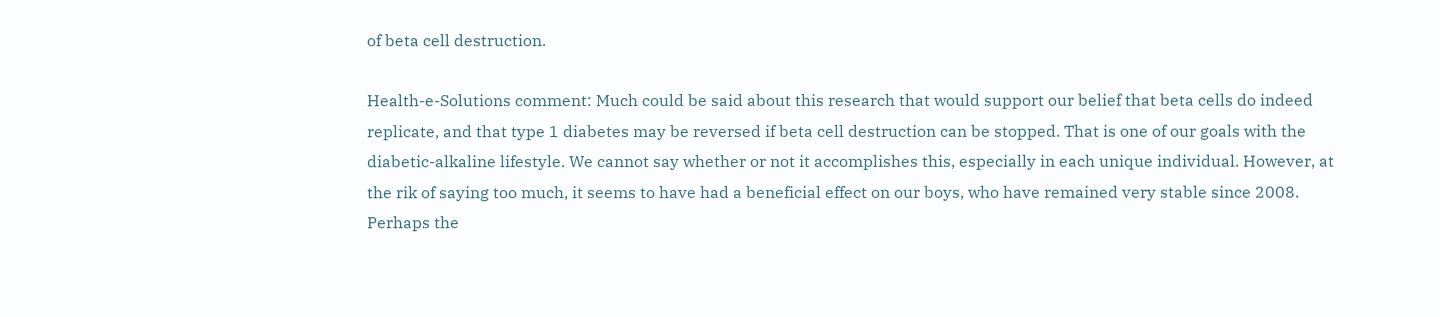of beta cell destruction.

Health-e-Solutions comment: Much could be said about this research that would support our belief that beta cells do indeed replicate, and that type 1 diabetes may be reversed if beta cell destruction can be stopped. That is one of our goals with the diabetic-alkaline lifestyle. We cannot say whether or not it accomplishes this, especially in each unique individual. However, at the rik of saying too much, it seems to have had a beneficial effect on our boys, who have remained very stable since 2008. Perhaps the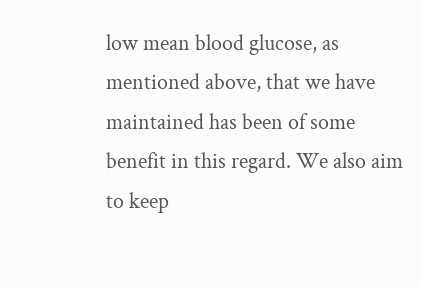low mean blood glucose, as mentioned above, that we have maintained has been of some benefit in this regard. We also aim to keep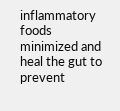inflammatory foods minimized and heal the gut to prevent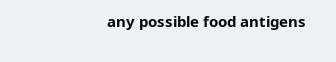any possible food antigens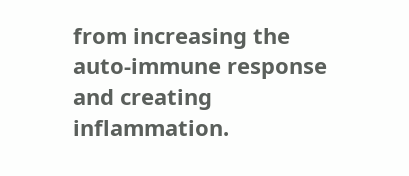from increasing the auto-immune response and creating inflammation.